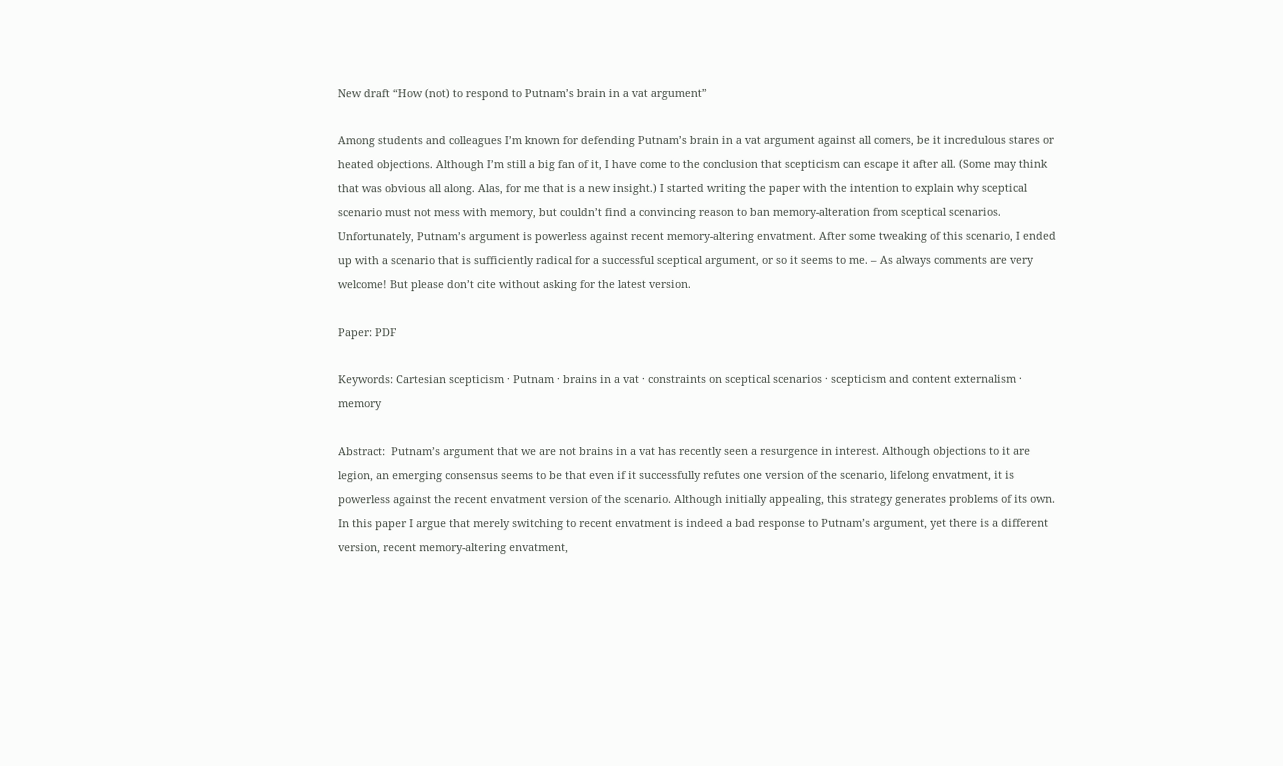New draft “How (not) to respond to Putnam’s brain in a vat argument”

Among students and colleagues I’m known for defending Putnam’s brain in a vat argument against all comers, be it incredulous stares or heated objections. Although I’m still a big fan of it, I have come to the conclusion that scepticism can escape it after all. (Some may think that was obvious all along. Alas, for me that is a new insight.) I started writing the paper with the intention to explain why sceptical scenario must not mess with memory, but couldn’t find a convincing reason to ban memory-alteration from sceptical scenarios. Unfortunately, Putnam’s argument is powerless against recent memory-altering envatment. After some tweaking of this scenario, I ended up with a scenario that is sufficiently radical for a successful sceptical argument, or so it seems to me. – As always comments are very welcome! But please don’t cite without asking for the latest version.

Paper: PDF

Keywords: Cartesian scepticism · Putnam · brains in a vat · constraints on sceptical scenarios · scepticism and content externalism · memory

Abstract:  Putnam’s argument that we are not brains in a vat has recently seen a resurgence in interest. Although objections to it are legion, an emerging consensus seems to be that even if it successfully refutes one version of the scenario, lifelong envatment, it is powerless against the recent envatment version of the scenario. Although initially appealing, this strategy generates problems of its own. In this paper I argue that merely switching to recent envatment is indeed a bad response to Putnam’s argument, yet there is a different version, recent memory-altering envatment,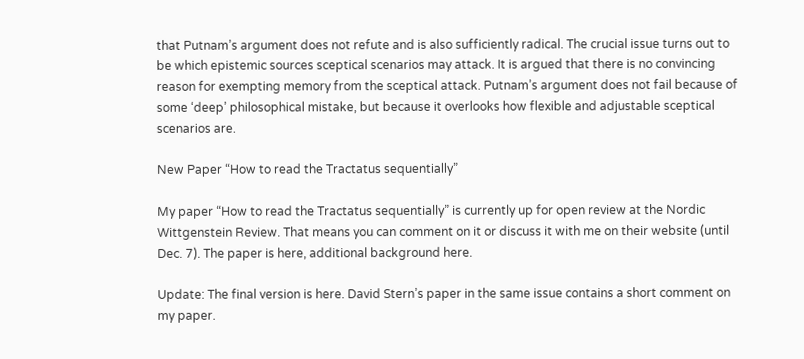that Putnam’s argument does not refute and is also sufficiently radical. The crucial issue turns out to be which epistemic sources sceptical scenarios may attack. It is argued that there is no convincing reason for exempting memory from the sceptical attack. Putnam’s argument does not fail because of some ‘deep’ philosophical mistake, but because it overlooks how flexible and adjustable sceptical scenarios are.

New Paper “How to read the Tractatus sequentially”

My paper “How to read the Tractatus sequentially” is currently up for open review at the Nordic Wittgenstein Review. That means you can comment on it or discuss it with me on their website (until Dec. 7). The paper is here, additional background here.

Update: The final version is here. David Stern’s paper in the same issue contains a short comment on my paper.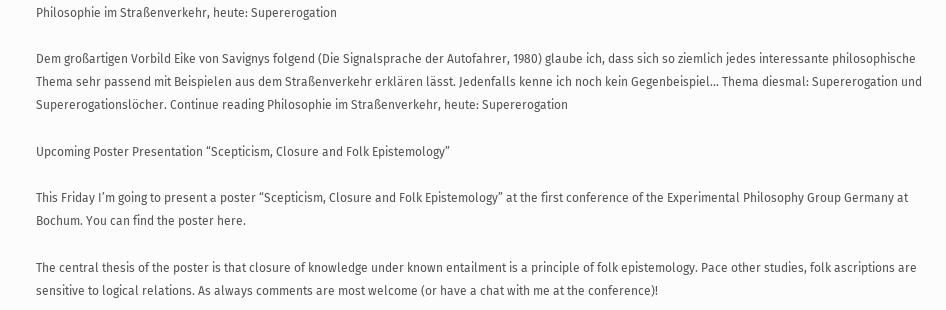Philosophie im Straßenverkehr, heute: Supererogation

Dem großartigen Vorbild Eike von Savignys folgend (Die Signalsprache der Autofahrer, 1980) glaube ich, dass sich so ziemlich jedes interessante philosophische Thema sehr passend mit Beispielen aus dem Straßenverkehr erklären lässt. Jedenfalls kenne ich noch kein Gegenbeispiel… Thema diesmal: Supererogation und Supererogationslöcher. Continue reading Philosophie im Straßenverkehr, heute: Supererogation

Upcoming Poster Presentation “Scepticism, Closure and Folk Epistemology”

This Friday I’m going to present a poster “Scepticism, Closure and Folk Epistemology” at the first conference of the Experimental Philosophy Group Germany at Bochum. You can find the poster here.

The central thesis of the poster is that closure of knowledge under known entailment is a principle of folk epistemology. Pace other studies, folk ascriptions are sensitive to logical relations. As always comments are most welcome (or have a chat with me at the conference)!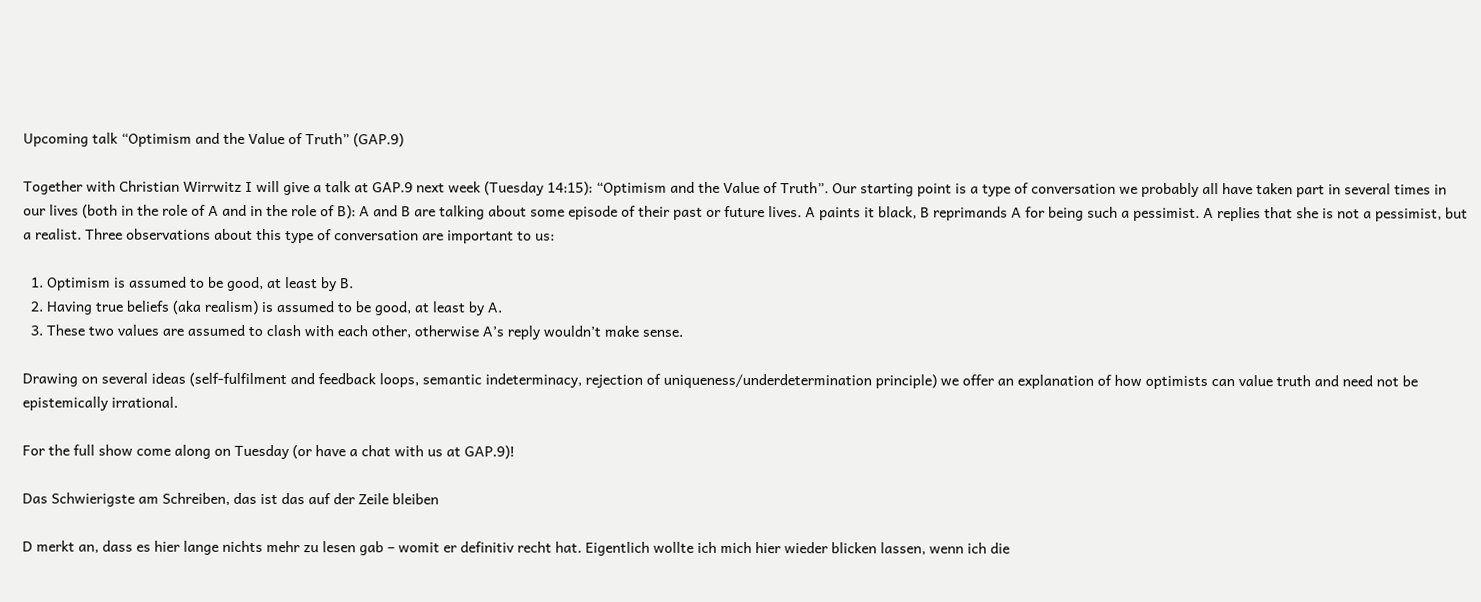Upcoming talk “Optimism and the Value of Truth” (GAP.9)

Together with Christian Wirrwitz I will give a talk at GAP.9 next week (Tuesday 14:15): “Optimism and the Value of Truth”. Our starting point is a type of conversation we probably all have taken part in several times in our lives (both in the role of A and in the role of B): A and B are talking about some episode of their past or future lives. A paints it black, B reprimands A for being such a pessimist. A replies that she is not a pessimist, but a realist. Three observations about this type of conversation are important to us:

  1. Optimism is assumed to be good, at least by B.
  2. Having true beliefs (aka realism) is assumed to be good, at least by A.
  3. These two values are assumed to clash with each other, otherwise A’s reply wouldn’t make sense.

Drawing on several ideas (self-fulfilment and feedback loops, semantic indeterminacy, rejection of uniqueness/underdetermination principle) we offer an explanation of how optimists can value truth and need not be epistemically irrational.

For the full show come along on Tuesday (or have a chat with us at GAP.9)!

Das Schwierigste am Schreiben, das ist das auf der Zeile bleiben

D merkt an, dass es hier lange nichts mehr zu lesen gab – womit er definitiv recht hat. Eigentlich wollte ich mich hier wieder blicken lassen, wenn ich die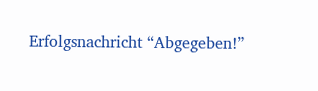Erfolgsnachricht “Abgegeben!”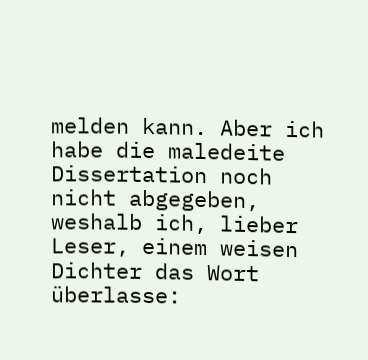melden kann. Aber ich habe die maledeite Dissertation noch nicht abgegeben, weshalb ich, lieber Leser, einem weisen Dichter das Wort überlasse: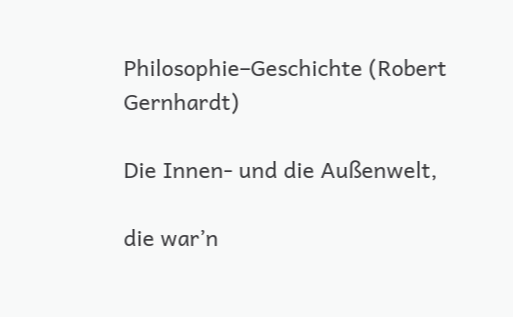Philosophie–Geschichte (Robert Gernhardt)

Die Innen- und die Außenwelt,

die war’n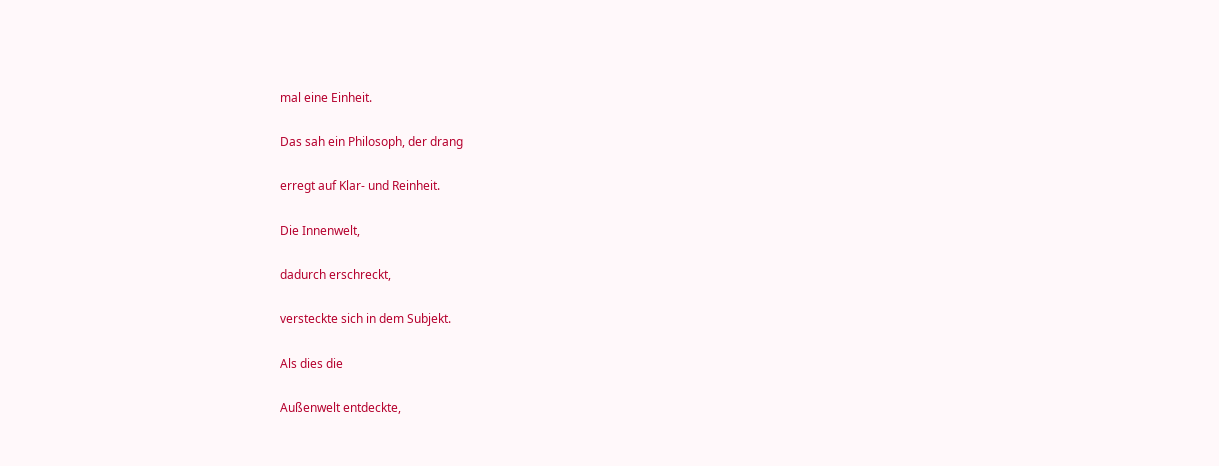mal eine Einheit.

Das sah ein Philosoph, der drang

erregt auf Klar- und Reinheit.

Die Innenwelt,

dadurch erschreckt,

versteckte sich in dem Subjekt.

Als dies die

Außenwelt entdeckte,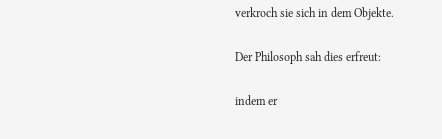verkroch sie sich in dem Objekte.

Der Philosoph sah dies erfreut:

indem er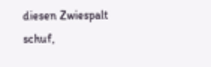diesen Zwiespalt schuf,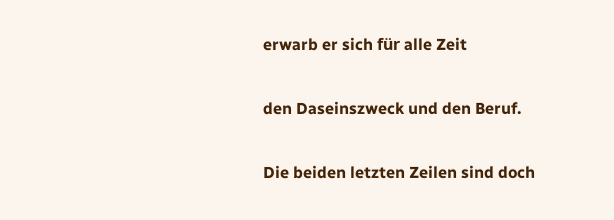erwarb er sich für alle Zeit

den Daseinszweck und den Beruf.

Die beiden letzten Zeilen sind doch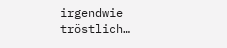irgendwie tröstlich…